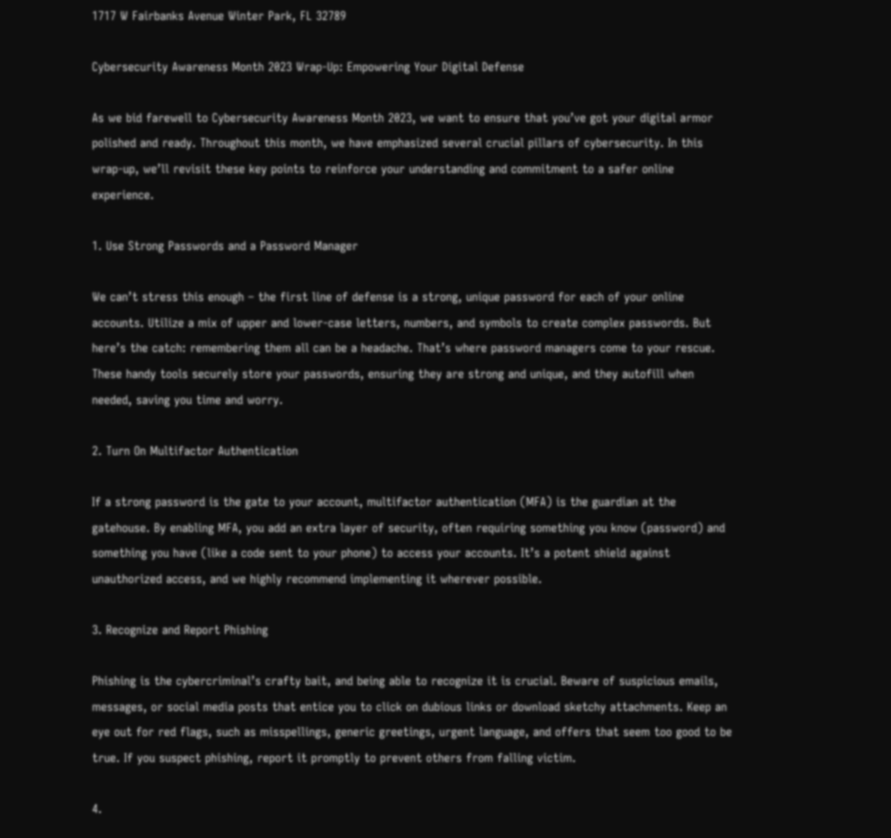1717 W Fairbanks Avenue Winter Park, FL 32789

Cybersecurity Awareness Month 2023 Wrap-Up: Empowering Your Digital Defense

As we bid farewell to Cybersecurity Awareness Month 2023, we want to ensure that you’ve got your digital armor polished and ready. Throughout this month, we have emphasized several crucial pillars of cybersecurity. In this wrap-up, we’ll revisit these key points to reinforce your understanding and commitment to a safer online experience.

1. Use Strong Passwords and a Password Manager

We can’t stress this enough – the first line of defense is a strong, unique password for each of your online accounts. Utilize a mix of upper and lower-case letters, numbers, and symbols to create complex passwords. But here’s the catch: remembering them all can be a headache. That’s where password managers come to your rescue. These handy tools securely store your passwords, ensuring they are strong and unique, and they autofill when needed, saving you time and worry.

2. Turn On Multifactor Authentication

If a strong password is the gate to your account, multifactor authentication (MFA) is the guardian at the gatehouse. By enabling MFA, you add an extra layer of security, often requiring something you know (password) and something you have (like a code sent to your phone) to access your accounts. It’s a potent shield against unauthorized access, and we highly recommend implementing it wherever possible.

3. Recognize and Report Phishing

Phishing is the cybercriminal’s crafty bait, and being able to recognize it is crucial. Beware of suspicious emails, messages, or social media posts that entice you to click on dubious links or download sketchy attachments. Keep an eye out for red flags, such as misspellings, generic greetings, urgent language, and offers that seem too good to be true. If you suspect phishing, report it promptly to prevent others from falling victim.

4.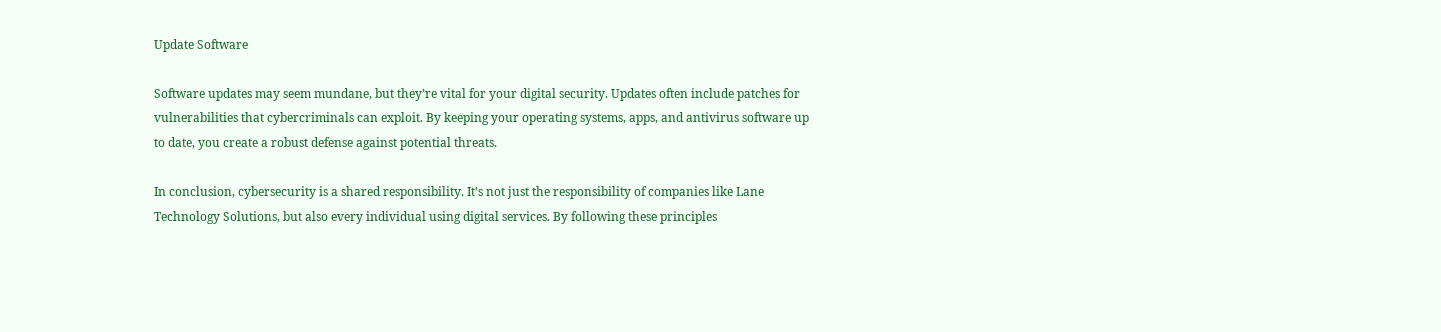Update Software

Software updates may seem mundane, but they’re vital for your digital security. Updates often include patches for vulnerabilities that cybercriminals can exploit. By keeping your operating systems, apps, and antivirus software up to date, you create a robust defense against potential threats.

In conclusion, cybersecurity is a shared responsibility. It’s not just the responsibility of companies like Lane Technology Solutions, but also every individual using digital services. By following these principles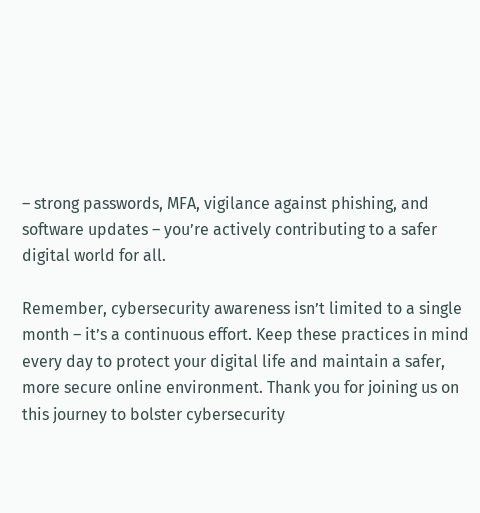– strong passwords, MFA, vigilance against phishing, and software updates – you’re actively contributing to a safer digital world for all.

Remember, cybersecurity awareness isn’t limited to a single month – it’s a continuous effort. Keep these practices in mind every day to protect your digital life and maintain a safer, more secure online environment. Thank you for joining us on this journey to bolster cybersecurity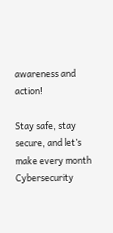awareness and action!

Stay safe, stay secure, and let’s make every month Cybersecurity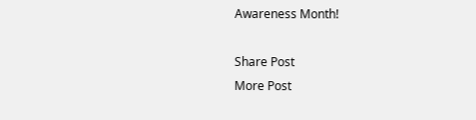Awareness Month!

Share Post
More Post